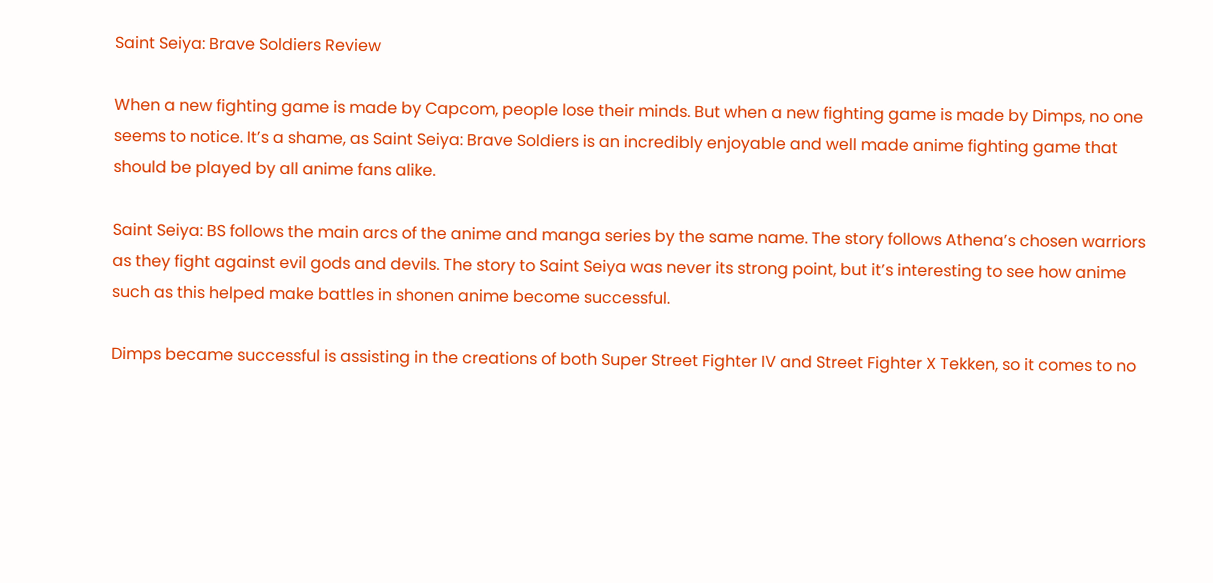Saint Seiya: Brave Soldiers Review

When a new fighting game is made by Capcom, people lose their minds. But when a new fighting game is made by Dimps, no one seems to notice. It’s a shame, as Saint Seiya: Brave Soldiers is an incredibly enjoyable and well made anime fighting game that should be played by all anime fans alike.

Saint Seiya: BS follows the main arcs of the anime and manga series by the same name. The story follows Athena’s chosen warriors as they fight against evil gods and devils. The story to Saint Seiya was never its strong point, but it’s interesting to see how anime such as this helped make battles in shonen anime become successful.

Dimps became successful is assisting in the creations of both Super Street Fighter IV and Street Fighter X Tekken, so it comes to no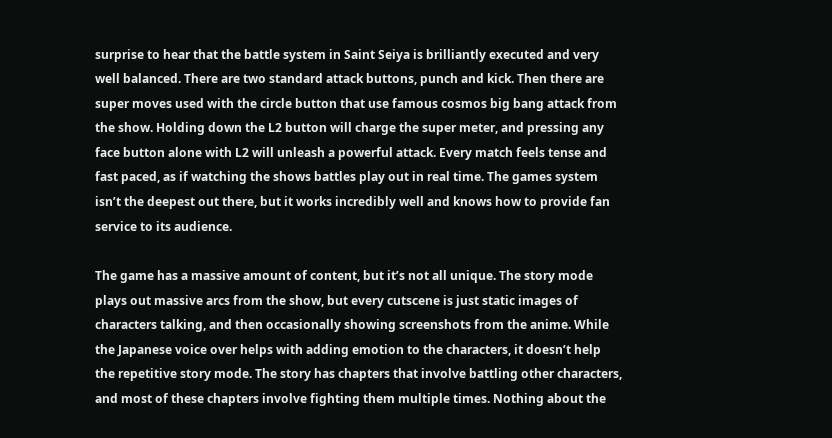surprise to hear that the battle system in Saint Seiya is brilliantly executed and very well balanced. There are two standard attack buttons, punch and kick. Then there are super moves used with the circle button that use famous cosmos big bang attack from the show. Holding down the L2 button will charge the super meter, and pressing any face button alone with L2 will unleash a powerful attack. Every match feels tense and fast paced, as if watching the shows battles play out in real time. The games system isn’t the deepest out there, but it works incredibly well and knows how to provide fan service to its audience.

The game has a massive amount of content, but it’s not all unique. The story mode plays out massive arcs from the show, but every cutscene is just static images of characters talking, and then occasionally showing screenshots from the anime. While the Japanese voice over helps with adding emotion to the characters, it doesn’t help the repetitive story mode. The story has chapters that involve battling other characters, and most of these chapters involve fighting them multiple times. Nothing about the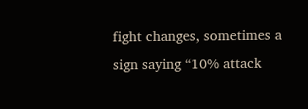fight changes, sometimes a sign saying “10% attack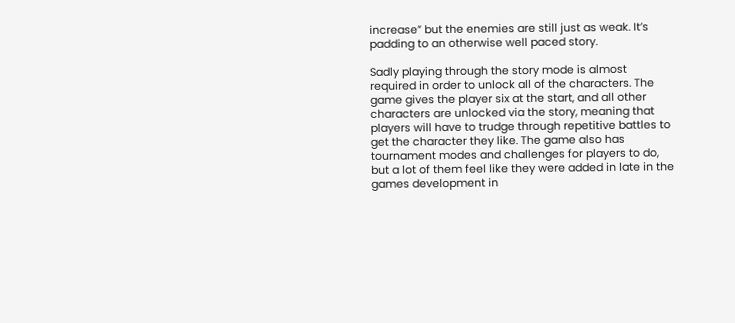increase” but the enemies are still just as weak. It’s padding to an otherwise well paced story.

Sadly playing through the story mode is almost required in order to unlock all of the characters. The game gives the player six at the start, and all other characters are unlocked via the story, meaning that players will have to trudge through repetitive battles to get the character they like. The game also has tournament modes and challenges for players to do, but a lot of them feel like they were added in late in the games development in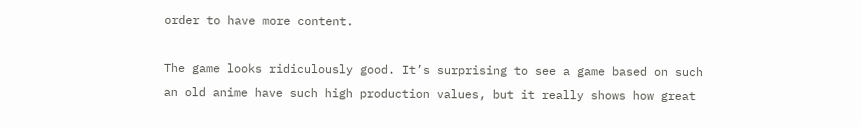order to have more content.

The game looks ridiculously good. It’s surprising to see a game based on such an old anime have such high production values, but it really shows how great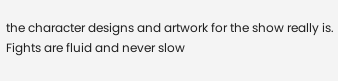the character designs and artwork for the show really is. Fights are fluid and never slow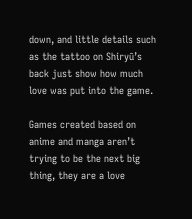down, and little details such as the tattoo on Shiryū’s back just show how much love was put into the game.

Games created based on anime and manga aren’t trying to be the next big thing, they are a love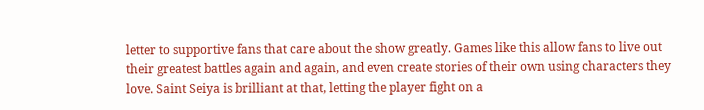letter to supportive fans that care about the show greatly. Games like this allow fans to live out their greatest battles again and again, and even create stories of their own using characters they love. Saint Seiya is brilliant at that, letting the player fight on a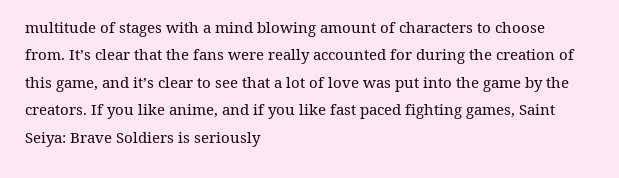multitude of stages with a mind blowing amount of characters to choose from. It’s clear that the fans were really accounted for during the creation of this game, and it’s clear to see that a lot of love was put into the game by the creators. If you like anime, and if you like fast paced fighting games, Saint Seiya: Brave Soldiers is seriously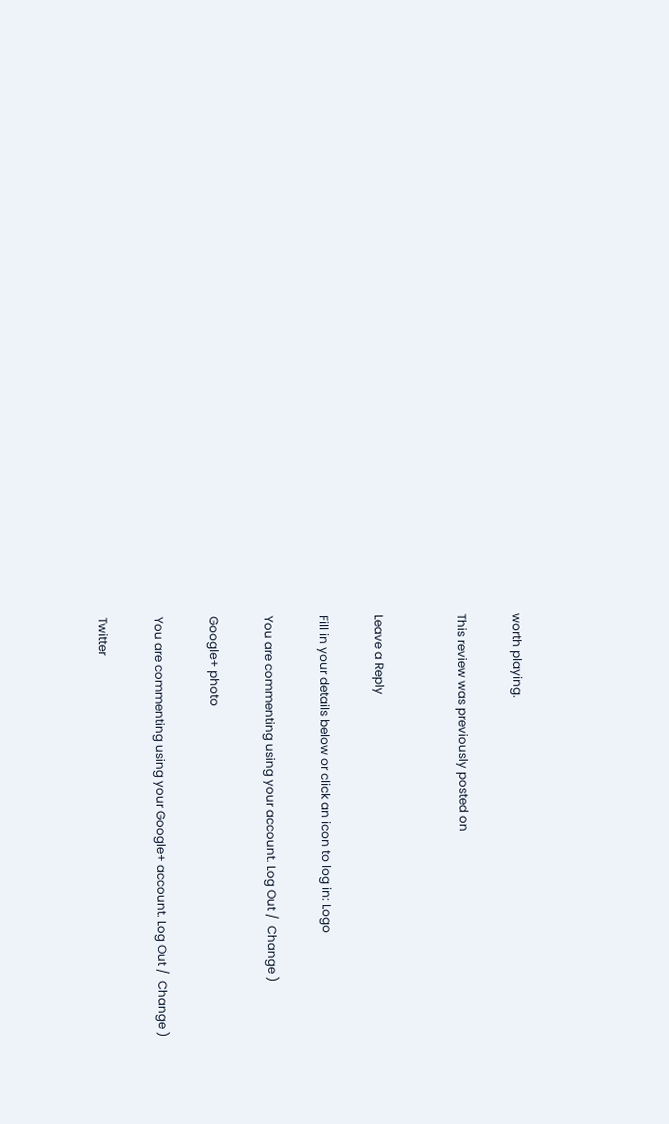worth playing.

This review was previously posted on


Leave a Reply

Fill in your details below or click an icon to log in: Logo

You are commenting using your account. Log Out /  Change )

Google+ photo

You are commenting using your Google+ account. Log Out /  Change )

Twitter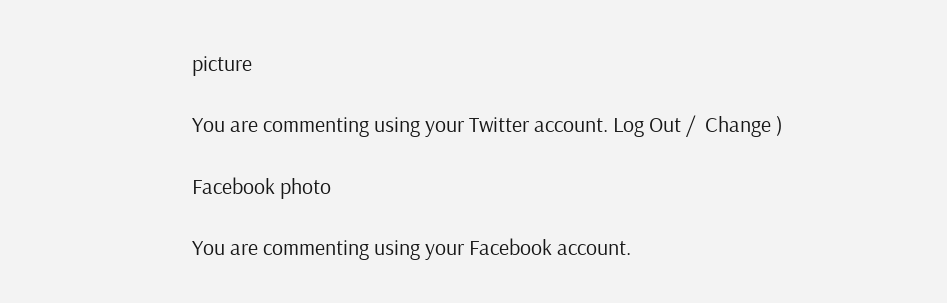picture

You are commenting using your Twitter account. Log Out /  Change )

Facebook photo

You are commenting using your Facebook account.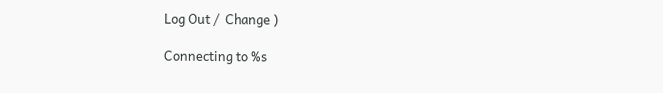Log Out /  Change )

Connecting to %s